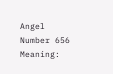Angel Number 656 Meaning: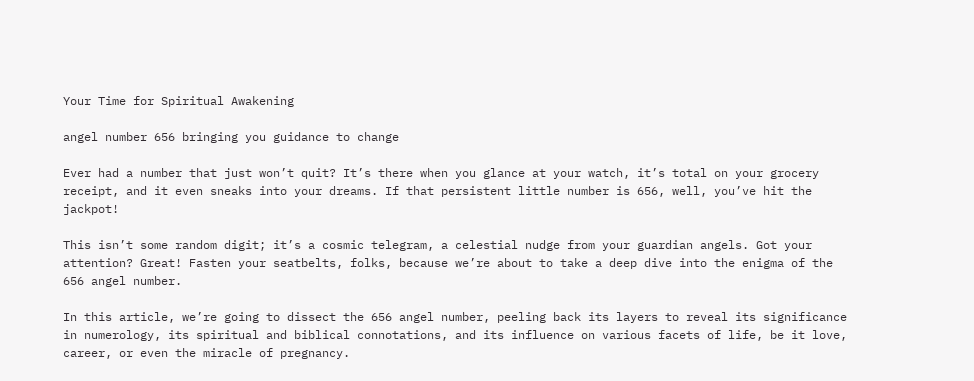Your Time for Spiritual Awakening

angel number 656 bringing you guidance to change

Ever had a number that just won’t quit? It’s there when you glance at your watch, it’s total on your grocery receipt, and it even sneaks into your dreams. If that persistent little number is 656, well, you’ve hit the jackpot!

This isn’t some random digit; it’s a cosmic telegram, a celestial nudge from your guardian angels. Got your attention? Great! Fasten your seatbelts, folks, because we’re about to take a deep dive into the enigma of the 656 angel number.

In this article, we’re going to dissect the 656 angel number, peeling back its layers to reveal its significance in numerology, its spiritual and biblical connotations, and its influence on various facets of life, be it love, career, or even the miracle of pregnancy.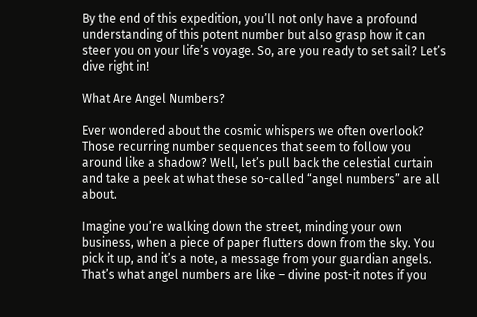By the end of this expedition, you’ll not only have a profound understanding of this potent number but also grasp how it can steer you on your life’s voyage. So, are you ready to set sail? Let’s dive right in!

What Are Angel Numbers?

Ever wondered about the cosmic whispers we often overlook? Those recurring number sequences that seem to follow you around like a shadow? Well, let’s pull back the celestial curtain and take a peek at what these so-called “angel numbers” are all about.

Imagine you’re walking down the street, minding your own business, when a piece of paper flutters down from the sky. You pick it up, and it’s a note, a message from your guardian angels. That’s what angel numbers are like – divine post-it notes if you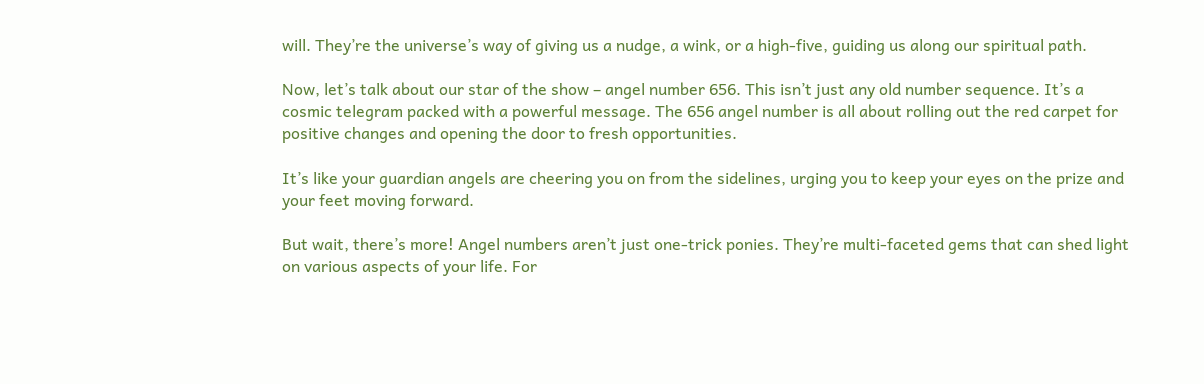will. They’re the universe’s way of giving us a nudge, a wink, or a high-five, guiding us along our spiritual path.

Now, let’s talk about our star of the show – angel number 656. This isn’t just any old number sequence. It’s a cosmic telegram packed with a powerful message. The 656 angel number is all about rolling out the red carpet for positive changes and opening the door to fresh opportunities.

It’s like your guardian angels are cheering you on from the sidelines, urging you to keep your eyes on the prize and your feet moving forward.

But wait, there’s more! Angel numbers aren’t just one-trick ponies. They’re multi-faceted gems that can shed light on various aspects of your life. For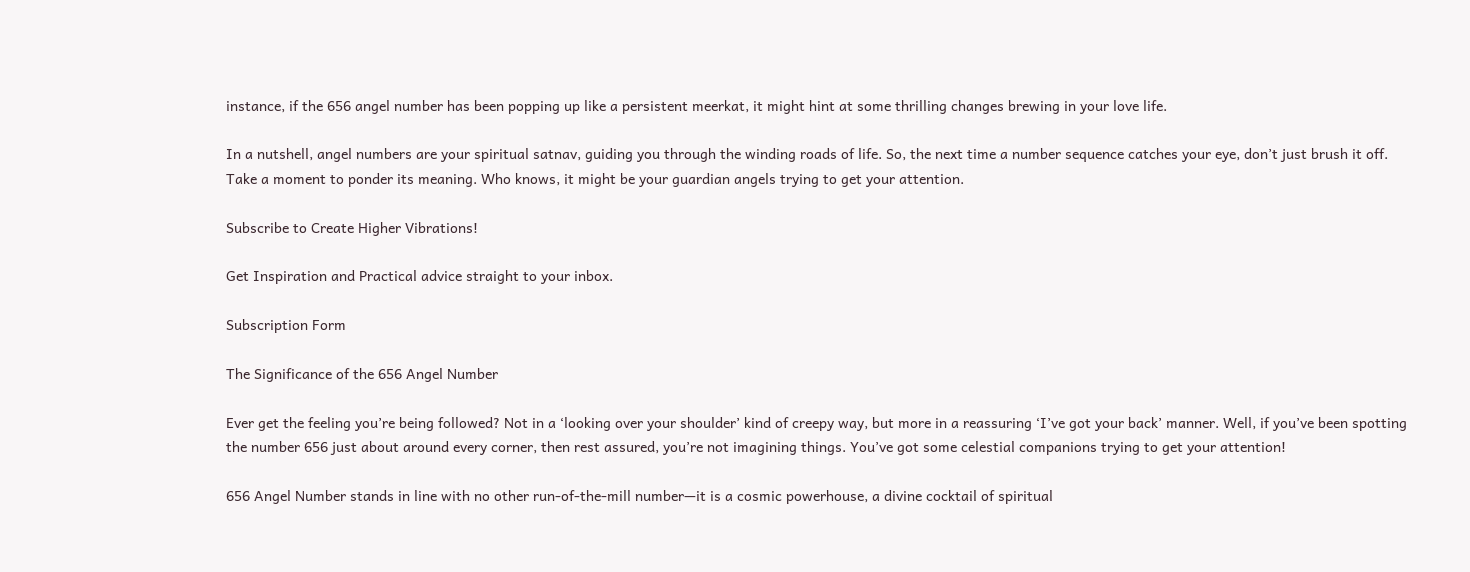instance, if the 656 angel number has been popping up like a persistent meerkat, it might hint at some thrilling changes brewing in your love life.

In a nutshell, angel numbers are your spiritual satnav, guiding you through the winding roads of life. So, the next time a number sequence catches your eye, don’t just brush it off. Take a moment to ponder its meaning. Who knows, it might be your guardian angels trying to get your attention.

Subscribe to Create Higher Vibrations!

Get Inspiration and Practical advice straight to your inbox.

Subscription Form

The Significance of the 656 Angel Number

Ever get the feeling you’re being followed? Not in a ‘looking over your shoulder’ kind of creepy way, but more in a reassuring ‘I’ve got your back’ manner. Well, if you’ve been spotting the number 656 just about around every corner, then rest assured, you’re not imagining things. You’ve got some celestial companions trying to get your attention!

656 Angel Number stands in line with no other run-of-the-mill number—it is a cosmic powerhouse, a divine cocktail of spiritual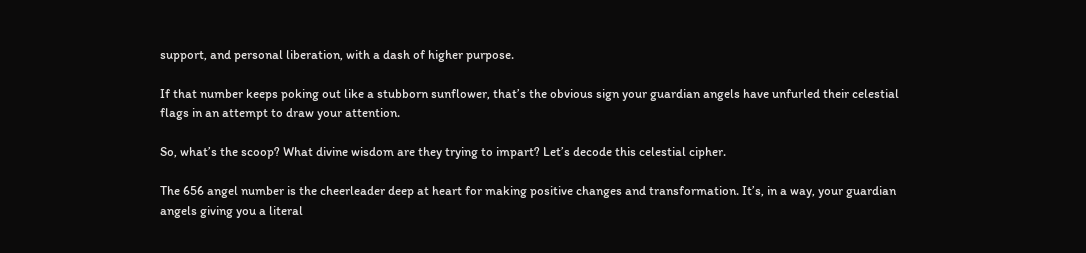support, and personal liberation, with a dash of higher purpose.

If that number keeps poking out like a stubborn sunflower, that’s the obvious sign your guardian angels have unfurled their celestial flags in an attempt to draw your attention.

So, what’s the scoop? What divine wisdom are they trying to impart? Let’s decode this celestial cipher.

The 656 angel number is the cheerleader deep at heart for making positive changes and transformation. It’s, in a way, your guardian angels giving you a literal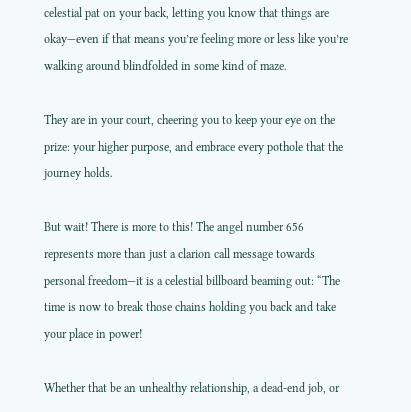celestial pat on your back, letting you know that things are okay—even if that means you’re feeling more or less like you’re walking around blindfolded in some kind of maze.

They are in your court, cheering you to keep your eye on the prize: your higher purpose, and embrace every pothole that the journey holds.

But wait! There is more to this! The angel number 656 represents more than just a clarion call message towards personal freedom—it is a celestial billboard beaming out: “The time is now to break those chains holding you back and take your place in power!

Whether that be an unhealthy relationship, a dead-end job, or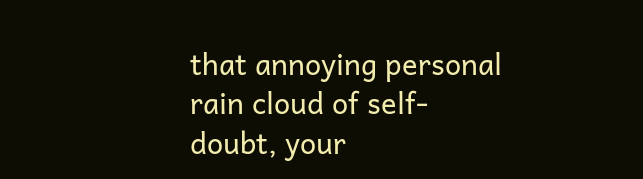that annoying personal rain cloud of self-doubt, your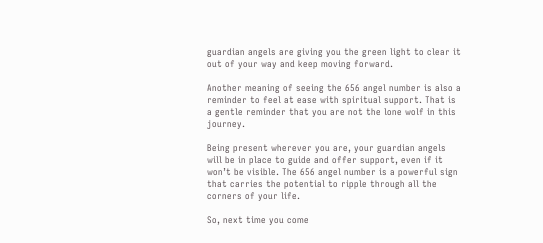guardian angels are giving you the green light to clear it out of your way and keep moving forward.

Another meaning of seeing the 656 angel number is also a reminder to feel at ease with spiritual support. That is a gentle reminder that you are not the lone wolf in this journey.

Being present wherever you are, your guardian angels will be in place to guide and offer support, even if it won’t be visible. The 656 angel number is a powerful sign that carries the potential to ripple through all the corners of your life.

So, next time you come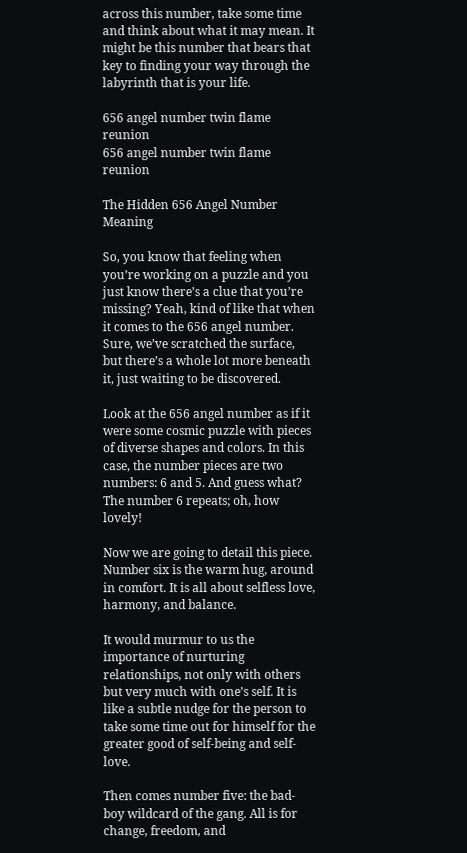across this number, take some time and think about what it may mean. It might be this number that bears that key to finding your way through the labyrinth that is your life.

656 angel number twin flame reunion
656 angel number twin flame reunion

The Hidden 656 Angel Number Meaning

So, you know that feeling when you’re working on a puzzle and you just know there’s a clue that you’re missing? Yeah, kind of like that when it comes to the 656 angel number. Sure, we’ve scratched the surface, but there’s a whole lot more beneath it, just waiting to be discovered.

Look at the 656 angel number as if it were some cosmic puzzle with pieces of diverse shapes and colors. In this case, the number pieces are two numbers: 6 and 5. And guess what? The number 6 repeats; oh, how lovely!

Now we are going to detail this piece. Number six is the warm hug, around in comfort. It is all about selfless love, harmony, and balance.

It would murmur to us the importance of nurturing relationships, not only with others but very much with one’s self. It is like a subtle nudge for the person to take some time out for himself for the greater good of self-being and self-love.

Then comes number five: the bad-boy wildcard of the gang. All is for change, freedom, and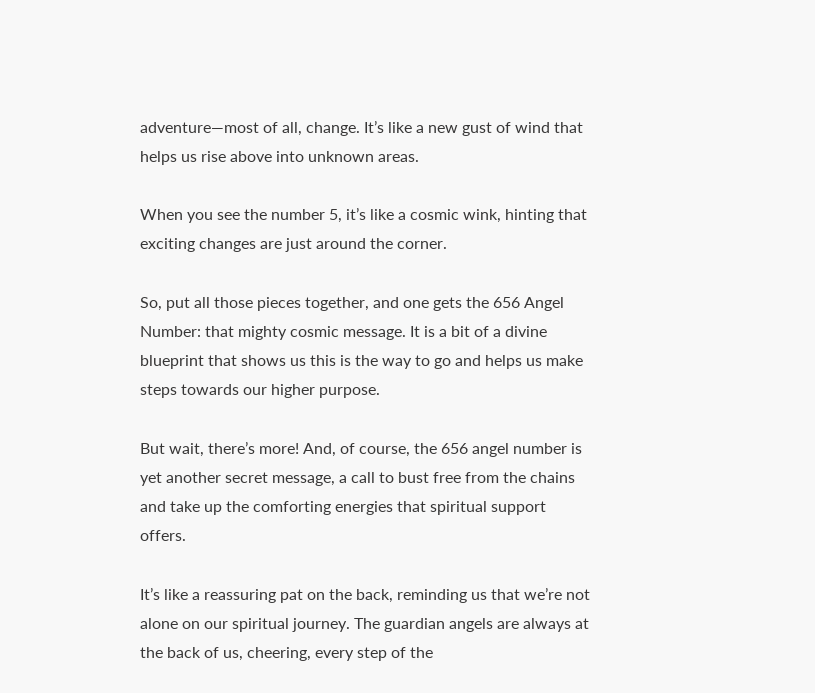adventure—most of all, change. It’s like a new gust of wind that helps us rise above into unknown areas.

When you see the number 5, it’s like a cosmic wink, hinting that exciting changes are just around the corner.

So, put all those pieces together, and one gets the 656 Angel Number: that mighty cosmic message. It is a bit of a divine blueprint that shows us this is the way to go and helps us make steps towards our higher purpose.

But wait, there’s more! And, of course, the 656 angel number is yet another secret message, a call to bust free from the chains and take up the comforting energies that spiritual support offers.

It’s like a reassuring pat on the back, reminding us that we’re not alone on our spiritual journey. The guardian angels are always at the back of us, cheering, every step of the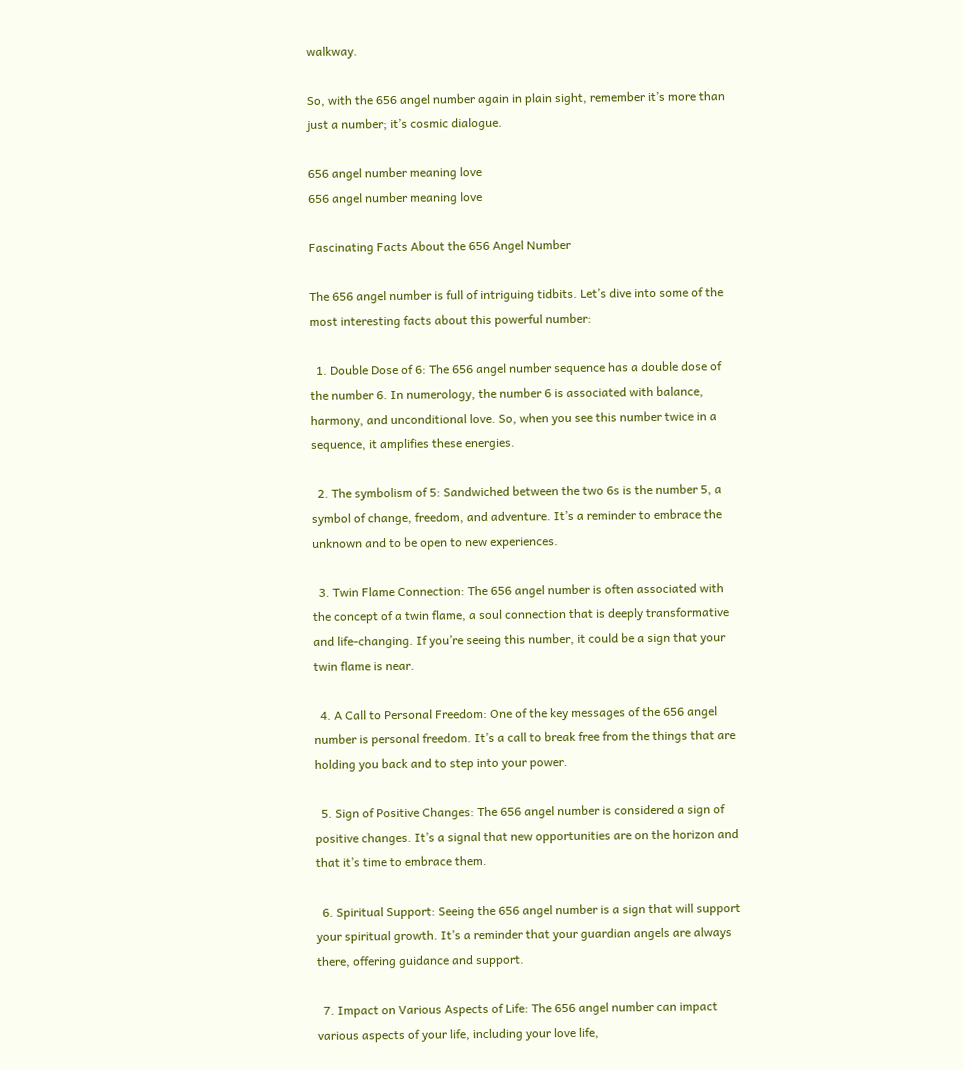walkway.

So, with the 656 angel number again in plain sight, remember it’s more than just a number; it’s cosmic dialogue.

656 angel number meaning love
656 angel number meaning love

Fascinating Facts About the 656 Angel Number

The 656 angel number is full of intriguing tidbits. Let’s dive into some of the most interesting facts about this powerful number:

  1. Double Dose of 6: The 656 angel number sequence has a double dose of the number 6. In numerology, the number 6 is associated with balance, harmony, and unconditional love. So, when you see this number twice in a sequence, it amplifies these energies.

  2. The symbolism of 5: Sandwiched between the two 6s is the number 5, a symbol of change, freedom, and adventure. It’s a reminder to embrace the unknown and to be open to new experiences.

  3. Twin Flame Connection: The 656 angel number is often associated with the concept of a twin flame, a soul connection that is deeply transformative and life-changing. If you’re seeing this number, it could be a sign that your twin flame is near.

  4. A Call to Personal Freedom: One of the key messages of the 656 angel number is personal freedom. It’s a call to break free from the things that are holding you back and to step into your power.

  5. Sign of Positive Changes: The 656 angel number is considered a sign of positive changes. It’s a signal that new opportunities are on the horizon and that it’s time to embrace them.

  6. Spiritual Support: Seeing the 656 angel number is a sign that will support your spiritual growth. It’s a reminder that your guardian angels are always there, offering guidance and support.

  7. Impact on Various Aspects of Life: The 656 angel number can impact various aspects of your life, including your love life,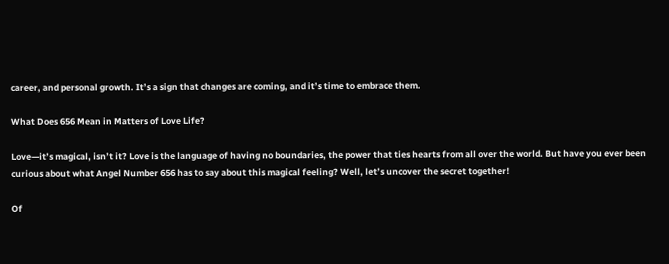career, and personal growth. It’s a sign that changes are coming, and it’s time to embrace them.

What Does 656 Mean in Matters of Love Life?

Love—it’s magical, isn’t it? Love is the language of having no boundaries, the power that ties hearts from all over the world. But have you ever been curious about what Angel Number 656 has to say about this magical feeling? Well, let’s uncover the secret together!

Of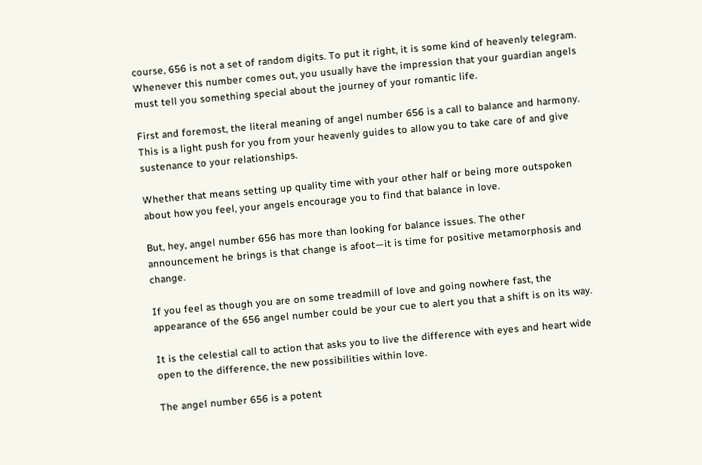course, 656 is not a set of random digits. To put it right, it is some kind of heavenly telegram. Whenever this number comes out, you usually have the impression that your guardian angels must tell you something special about the journey of your romantic life.

First and foremost, the literal meaning of angel number 656 is a call to balance and harmony. This is a light push for you from your heavenly guides to allow you to take care of and give sustenance to your relationships.

Whether that means setting up quality time with your other half or being more outspoken about how you feel, your angels encourage you to find that balance in love.

But, hey, angel number 656 has more than looking for balance issues. The other announcement he brings is that change is afoot—it is time for positive metamorphosis and change.

If you feel as though you are on some treadmill of love and going nowhere fast, the appearance of the 656 angel number could be your cue to alert you that a shift is on its way.

It is the celestial call to action that asks you to live the difference with eyes and heart wide open to the difference, the new possibilities within love.

The angel number 656 is a potent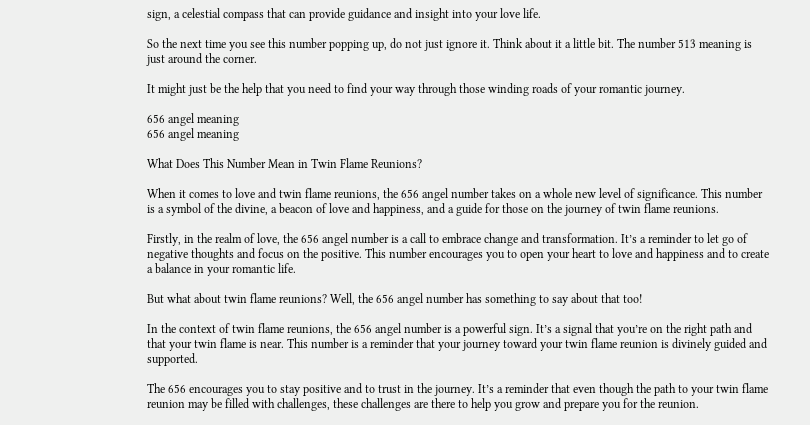sign, a celestial compass that can provide guidance and insight into your love life.

So the next time you see this number popping up, do not just ignore it. Think about it a little bit. The number 513 meaning is just around the corner.

It might just be the help that you need to find your way through those winding roads of your romantic journey.

656 angel meaning
656 angel meaning

What Does This Number Mean in Twin Flame Reunions?

When it comes to love and twin flame reunions, the 656 angel number takes on a whole new level of significance. This number is a symbol of the divine, a beacon of love and happiness, and a guide for those on the journey of twin flame reunions.

Firstly, in the realm of love, the 656 angel number is a call to embrace change and transformation. It’s a reminder to let go of negative thoughts and focus on the positive. This number encourages you to open your heart to love and happiness and to create a balance in your romantic life.

But what about twin flame reunions? Well, the 656 angel number has something to say about that too!

In the context of twin flame reunions, the 656 angel number is a powerful sign. It’s a signal that you’re on the right path and that your twin flame is near. This number is a reminder that your journey toward your twin flame reunion is divinely guided and supported.

The 656 encourages you to stay positive and to trust in the journey. It’s a reminder that even though the path to your twin flame reunion may be filled with challenges, these challenges are there to help you grow and prepare you for the reunion.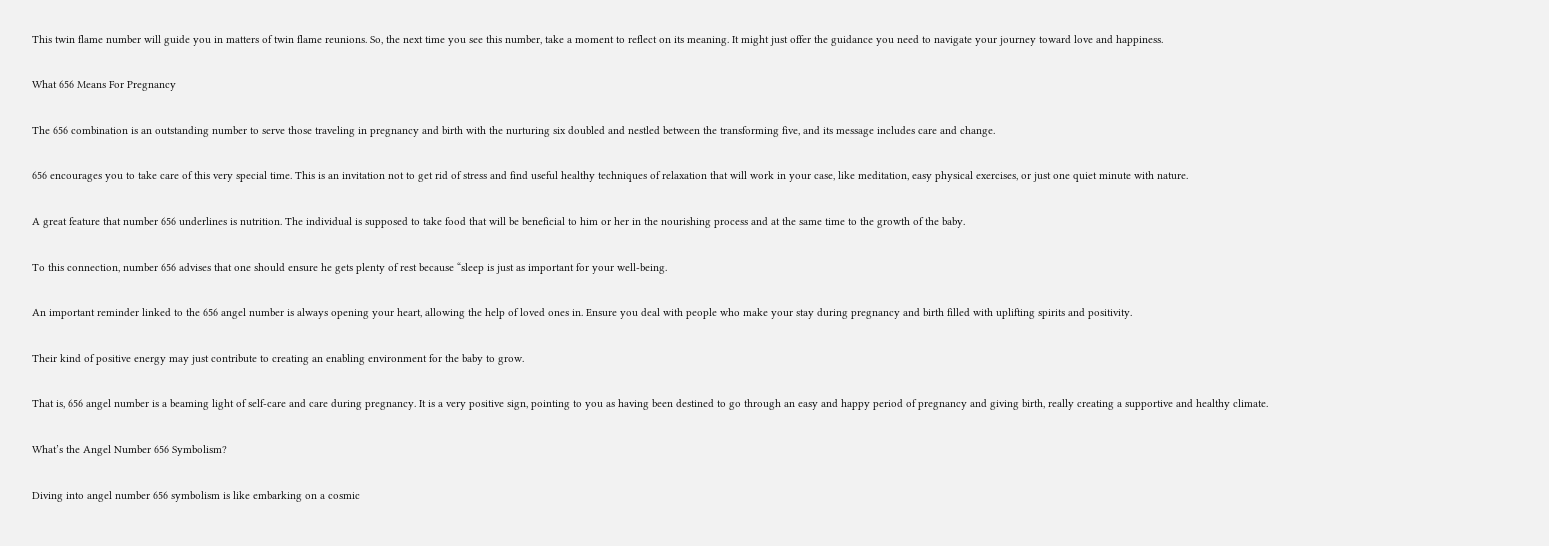This twin flame number will guide you in matters of twin flame reunions. So, the next time you see this number, take a moment to reflect on its meaning. It might just offer the guidance you need to navigate your journey toward love and happiness.

What 656 Means For Pregnancy

The 656 combination is an outstanding number to serve those traveling in pregnancy and birth with the nurturing six doubled and nestled between the transforming five, and its message includes care and change.

656 encourages you to take care of this very special time. This is an invitation not to get rid of stress and find useful healthy techniques of relaxation that will work in your case, like meditation, easy physical exercises, or just one quiet minute with nature.

A great feature that number 656 underlines is nutrition. The individual is supposed to take food that will be beneficial to him or her in the nourishing process and at the same time to the growth of the baby.

To this connection, number 656 advises that one should ensure he gets plenty of rest because “sleep is just as important for your well-being.

An important reminder linked to the 656 angel number is always opening your heart, allowing the help of loved ones in. Ensure you deal with people who make your stay during pregnancy and birth filled with uplifting spirits and positivity.

Their kind of positive energy may just contribute to creating an enabling environment for the baby to grow.

That is, 656 angel number is a beaming light of self-care and care during pregnancy. It is a very positive sign, pointing to you as having been destined to go through an easy and happy period of pregnancy and giving birth, really creating a supportive and healthy climate.

What’s the Angel Number 656 Symbolism?

Diving into angel number 656 symbolism is like embarking on a cosmic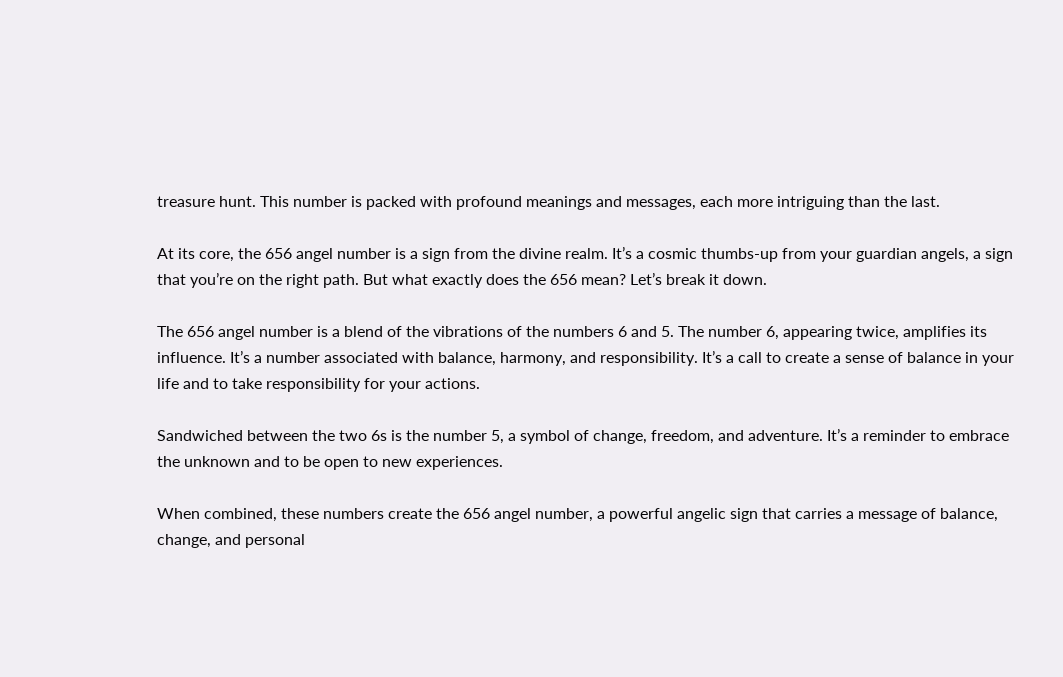treasure hunt. This number is packed with profound meanings and messages, each more intriguing than the last.

At its core, the 656 angel number is a sign from the divine realm. It’s a cosmic thumbs-up from your guardian angels, a sign that you’re on the right path. But what exactly does the 656 mean? Let’s break it down.

The 656 angel number is a blend of the vibrations of the numbers 6 and 5. The number 6, appearing twice, amplifies its influence. It’s a number associated with balance, harmony, and responsibility. It’s a call to create a sense of balance in your life and to take responsibility for your actions.

Sandwiched between the two 6s is the number 5, a symbol of change, freedom, and adventure. It’s a reminder to embrace the unknown and to be open to new experiences.

When combined, these numbers create the 656 angel number, a powerful angelic sign that carries a message of balance, change, and personal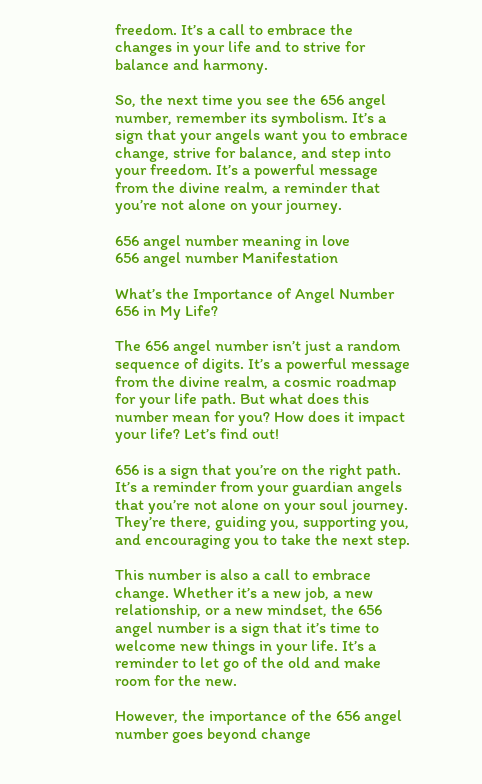freedom. It’s a call to embrace the changes in your life and to strive for balance and harmony.

So, the next time you see the 656 angel number, remember its symbolism. It’s a sign that your angels want you to embrace change, strive for balance, and step into your freedom. It’s a powerful message from the divine realm, a reminder that you’re not alone on your journey.

656 angel number meaning in love
656 angel number Manifestation

What’s the Importance of Angel Number 656 in My Life?

The 656 angel number isn’t just a random sequence of digits. It’s a powerful message from the divine realm, a cosmic roadmap for your life path. But what does this number mean for you? How does it impact your life? Let’s find out!

656 is a sign that you’re on the right path. It’s a reminder from your guardian angels that you’re not alone on your soul journey. They’re there, guiding you, supporting you, and encouraging you to take the next step.

This number is also a call to embrace change. Whether it’s a new job, a new relationship, or a new mindset, the 656 angel number is a sign that it’s time to welcome new things in your life. It’s a reminder to let go of the old and make room for the new.

However, the importance of the 656 angel number goes beyond change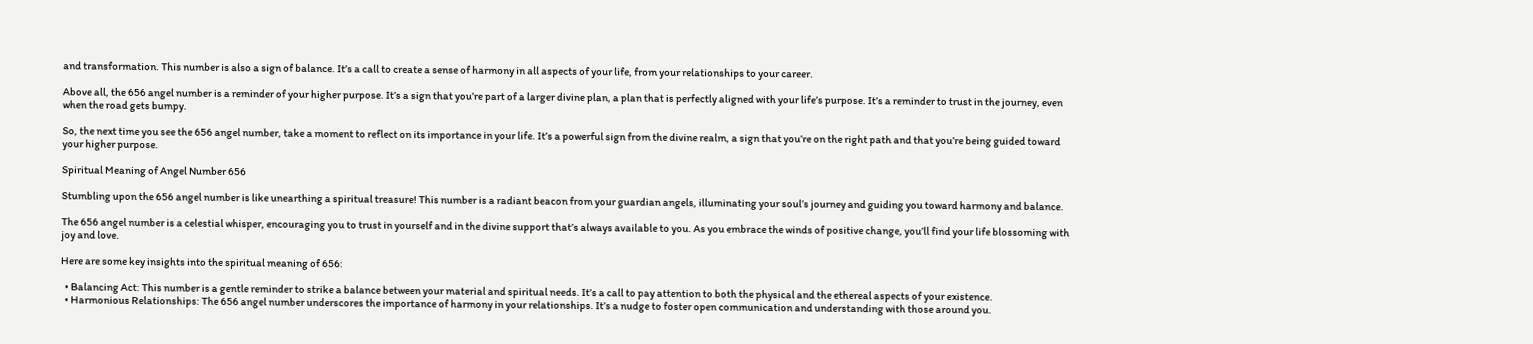and transformation. This number is also a sign of balance. It’s a call to create a sense of harmony in all aspects of your life, from your relationships to your career.

Above all, the 656 angel number is a reminder of your higher purpose. It’s a sign that you’re part of a larger divine plan, a plan that is perfectly aligned with your life’s purpose. It’s a reminder to trust in the journey, even when the road gets bumpy.

So, the next time you see the 656 angel number, take a moment to reflect on its importance in your life. It’s a powerful sign from the divine realm, a sign that you’re on the right path and that you’re being guided toward your higher purpose.

Spiritual Meaning of Angel Number 656

Stumbling upon the 656 angel number is like unearthing a spiritual treasure! This number is a radiant beacon from your guardian angels, illuminating your soul’s journey and guiding you toward harmony and balance.

The 656 angel number is a celestial whisper, encouraging you to trust in yourself and in the divine support that’s always available to you. As you embrace the winds of positive change, you’ll find your life blossoming with joy and love.

Here are some key insights into the spiritual meaning of 656:

  • Balancing Act: This number is a gentle reminder to strike a balance between your material and spiritual needs. It’s a call to pay attention to both the physical and the ethereal aspects of your existence.
  • Harmonious Relationships: The 656 angel number underscores the importance of harmony in your relationships. It’s a nudge to foster open communication and understanding with those around you.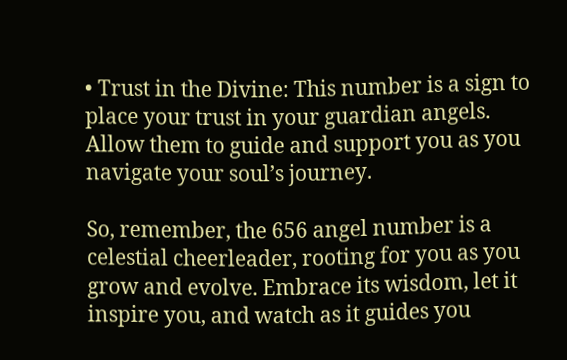• Trust in the Divine: This number is a sign to place your trust in your guardian angels. Allow them to guide and support you as you navigate your soul’s journey.

So, remember, the 656 angel number is a celestial cheerleader, rooting for you as you grow and evolve. Embrace its wisdom, let it inspire you, and watch as it guides you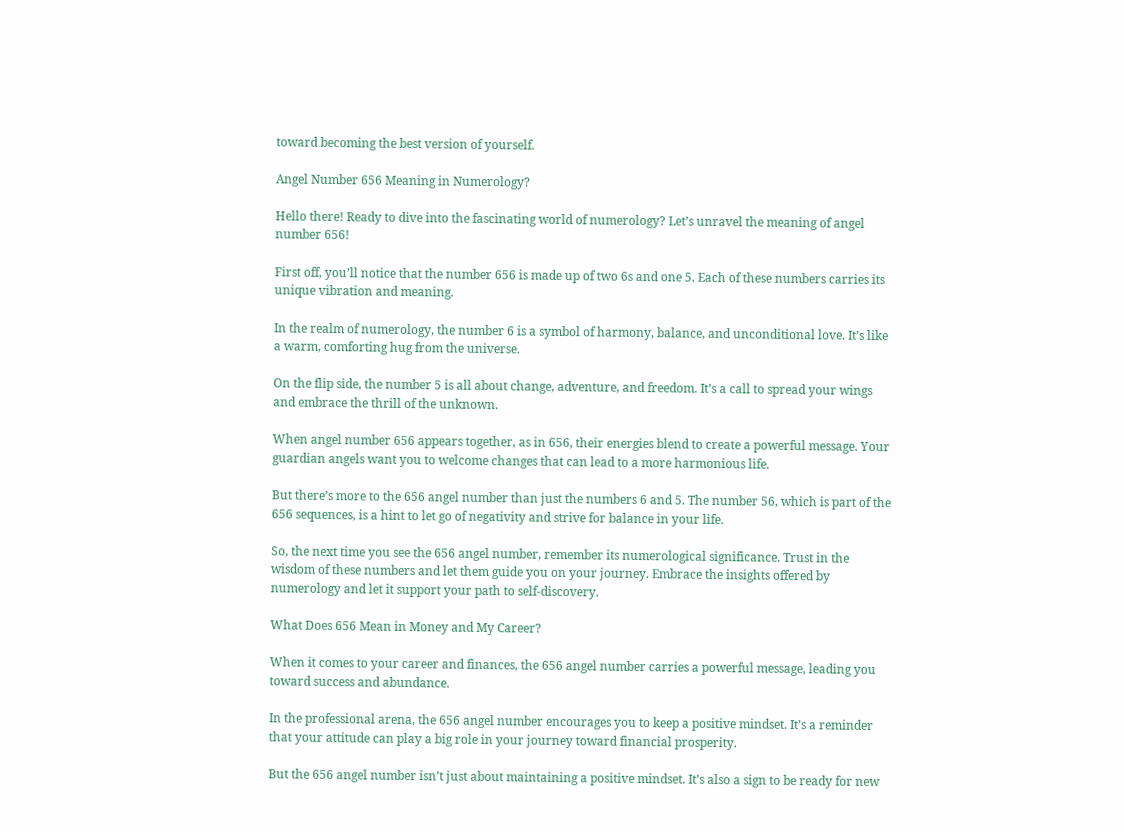toward becoming the best version of yourself.

Angel Number 656 Meaning in Numerology?

Hello there! Ready to dive into the fascinating world of numerology? Let’s unravel the meaning of angel number 656!

First off, you’ll notice that the number 656 is made up of two 6s and one 5. Each of these numbers carries its unique vibration and meaning.

In the realm of numerology, the number 6 is a symbol of harmony, balance, and unconditional love. It’s like a warm, comforting hug from the universe.

On the flip side, the number 5 is all about change, adventure, and freedom. It’s a call to spread your wings and embrace the thrill of the unknown.

When angel number 656 appears together, as in 656, their energies blend to create a powerful message. Your guardian angels want you to welcome changes that can lead to a more harmonious life.

But there’s more to the 656 angel number than just the numbers 6 and 5. The number 56, which is part of the 656 sequences, is a hint to let go of negativity and strive for balance in your life.

So, the next time you see the 656 angel number, remember its numerological significance. Trust in the wisdom of these numbers and let them guide you on your journey. Embrace the insights offered by numerology and let it support your path to self-discovery.

What Does 656 Mean in Money and My Career?

When it comes to your career and finances, the 656 angel number carries a powerful message, leading you toward success and abundance.

In the professional arena, the 656 angel number encourages you to keep a positive mindset. It’s a reminder that your attitude can play a big role in your journey toward financial prosperity.

But the 656 angel number isn’t just about maintaining a positive mindset. It’s also a sign to be ready for new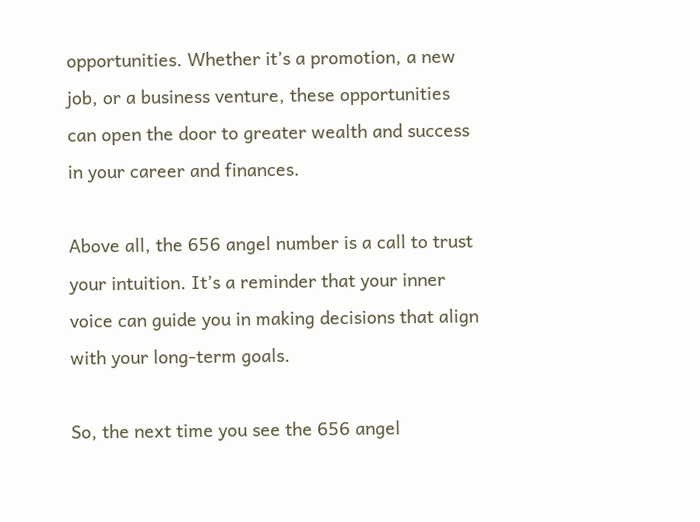opportunities. Whether it’s a promotion, a new job, or a business venture, these opportunities can open the door to greater wealth and success in your career and finances.

Above all, the 656 angel number is a call to trust your intuition. It’s a reminder that your inner voice can guide you in making decisions that align with your long-term goals.

So, the next time you see the 656 angel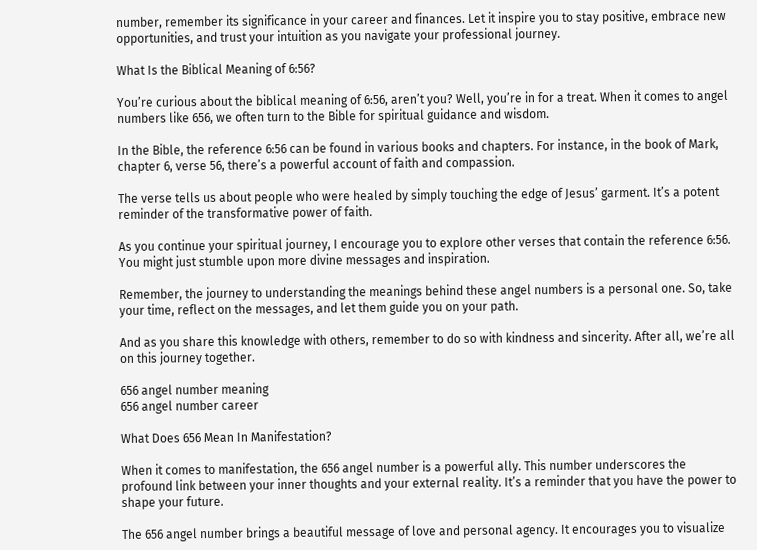number, remember its significance in your career and finances. Let it inspire you to stay positive, embrace new opportunities, and trust your intuition as you navigate your professional journey.

What Is the Biblical Meaning of 6:56?

You’re curious about the biblical meaning of 6:56, aren’t you? Well, you’re in for a treat. When it comes to angel numbers like 656, we often turn to the Bible for spiritual guidance and wisdom.

In the Bible, the reference 6:56 can be found in various books and chapters. For instance, in the book of Mark, chapter 6, verse 56, there’s a powerful account of faith and compassion.

The verse tells us about people who were healed by simply touching the edge of Jesus’ garment. It’s a potent reminder of the transformative power of faith.

As you continue your spiritual journey, I encourage you to explore other verses that contain the reference 6:56. You might just stumble upon more divine messages and inspiration.

Remember, the journey to understanding the meanings behind these angel numbers is a personal one. So, take your time, reflect on the messages, and let them guide you on your path.

And as you share this knowledge with others, remember to do so with kindness and sincerity. After all, we’re all on this journey together.

656 angel number meaning
656 angel number career

What Does 656 Mean In Manifestation?

When it comes to manifestation, the 656 angel number is a powerful ally. This number underscores the profound link between your inner thoughts and your external reality. It’s a reminder that you have the power to shape your future.

The 656 angel number brings a beautiful message of love and personal agency. It encourages you to visualize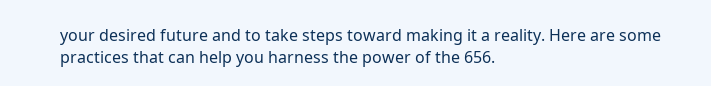your desired future and to take steps toward making it a reality. Here are some practices that can help you harness the power of the 656.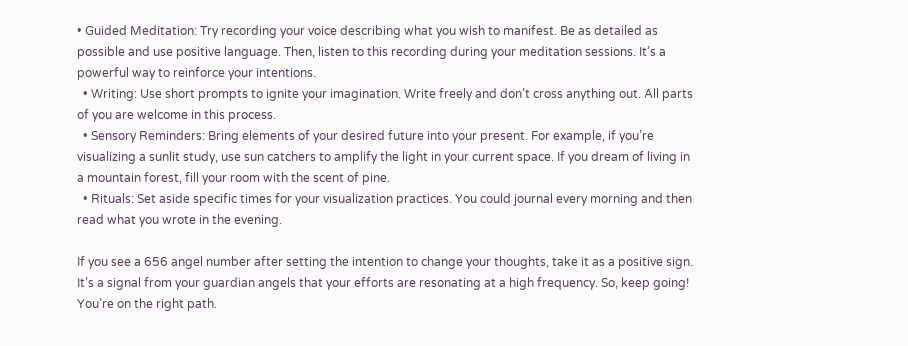• Guided Meditation: Try recording your voice describing what you wish to manifest. Be as detailed as possible and use positive language. Then, listen to this recording during your meditation sessions. It’s a powerful way to reinforce your intentions.
  • Writing: Use short prompts to ignite your imagination. Write freely and don’t cross anything out. All parts of you are welcome in this process.
  • Sensory Reminders: Bring elements of your desired future into your present. For example, if you’re visualizing a sunlit study, use sun catchers to amplify the light in your current space. If you dream of living in a mountain forest, fill your room with the scent of pine.
  • Rituals: Set aside specific times for your visualization practices. You could journal every morning and then read what you wrote in the evening.

If you see a 656 angel number after setting the intention to change your thoughts, take it as a positive sign. It’s a signal from your guardian angels that your efforts are resonating at a high frequency. So, keep going! You’re on the right path.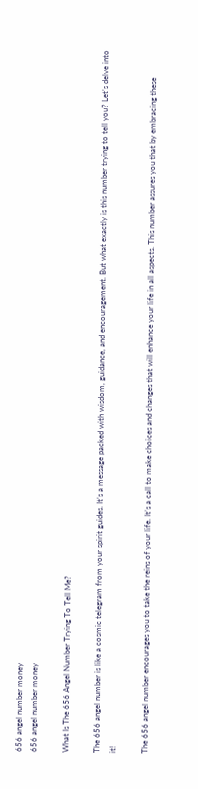656 angel number money
656 angel number money

What Is The 656 Angel Number Trying To Tell Me?

The 656 angel number is like a cosmic telegram from your spirit guides. It’s a message packed with wisdom, guidance, and encouragement. But what exactly is this number trying to tell you? Let’s delve into it!

The 656 angel number encourages you to take the reins of your life. It’s a call to make choices and changes that will enhance your life in all aspects. This number assures you that by embracing these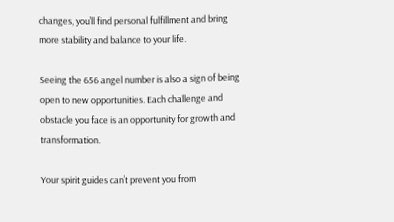changes, you’ll find personal fulfillment and bring more stability and balance to your life.

Seeing the 656 angel number is also a sign of being open to new opportunities. Each challenge and obstacle you face is an opportunity for growth and transformation.

Your spirit guides can’t prevent you from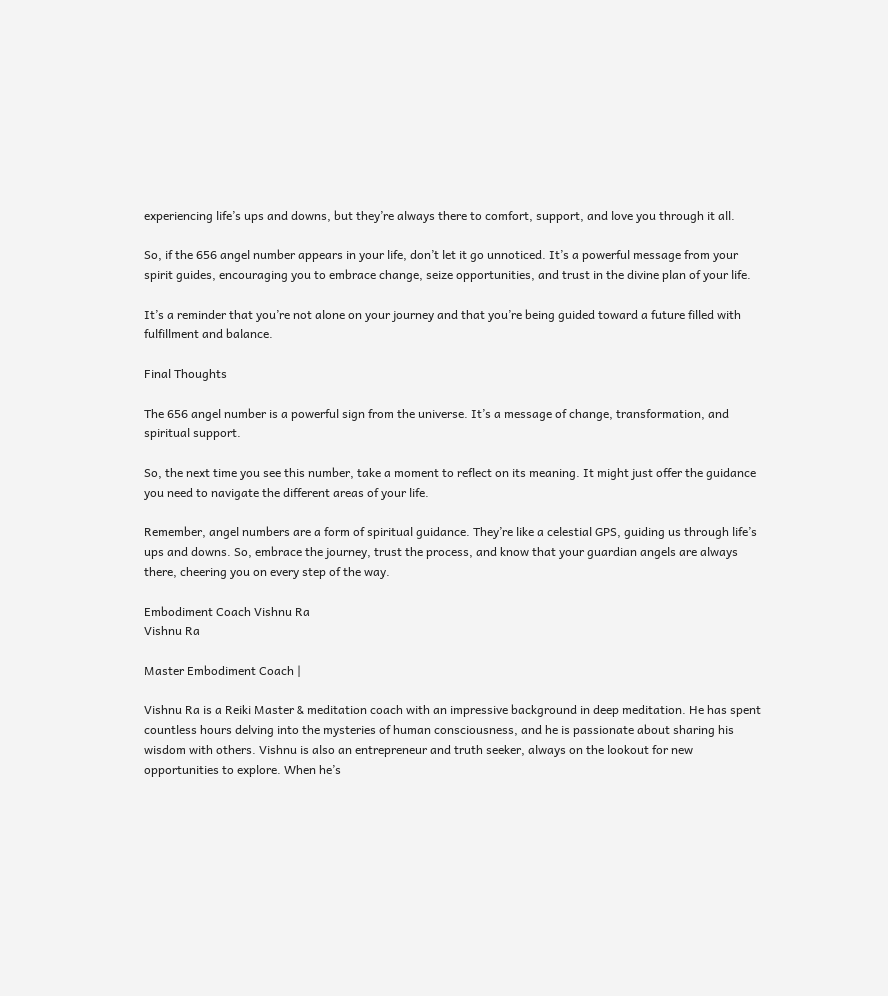experiencing life’s ups and downs, but they’re always there to comfort, support, and love you through it all.

So, if the 656 angel number appears in your life, don’t let it go unnoticed. It’s a powerful message from your spirit guides, encouraging you to embrace change, seize opportunities, and trust in the divine plan of your life.

It’s a reminder that you’re not alone on your journey and that you’re being guided toward a future filled with fulfillment and balance.

Final Thoughts

The 656 angel number is a powerful sign from the universe. It’s a message of change, transformation, and spiritual support.

So, the next time you see this number, take a moment to reflect on its meaning. It might just offer the guidance you need to navigate the different areas of your life.

Remember, angel numbers are a form of spiritual guidance. They’re like a celestial GPS, guiding us through life’s ups and downs. So, embrace the journey, trust the process, and know that your guardian angels are always there, cheering you on every step of the way.

Embodiment Coach Vishnu Ra
Vishnu Ra

Master Embodiment Coach |

Vishnu Ra is a Reiki Master & meditation coach with an impressive background in deep meditation. He has spent countless hours delving into the mysteries of human consciousness, and he is passionate about sharing his wisdom with others. Vishnu is also an entrepreneur and truth seeker, always on the lookout for new opportunities to explore. When he’s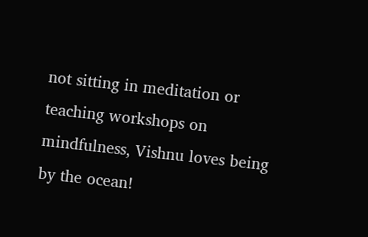not sitting in meditation or teaching workshops on mindfulness, Vishnu loves being by the ocean!